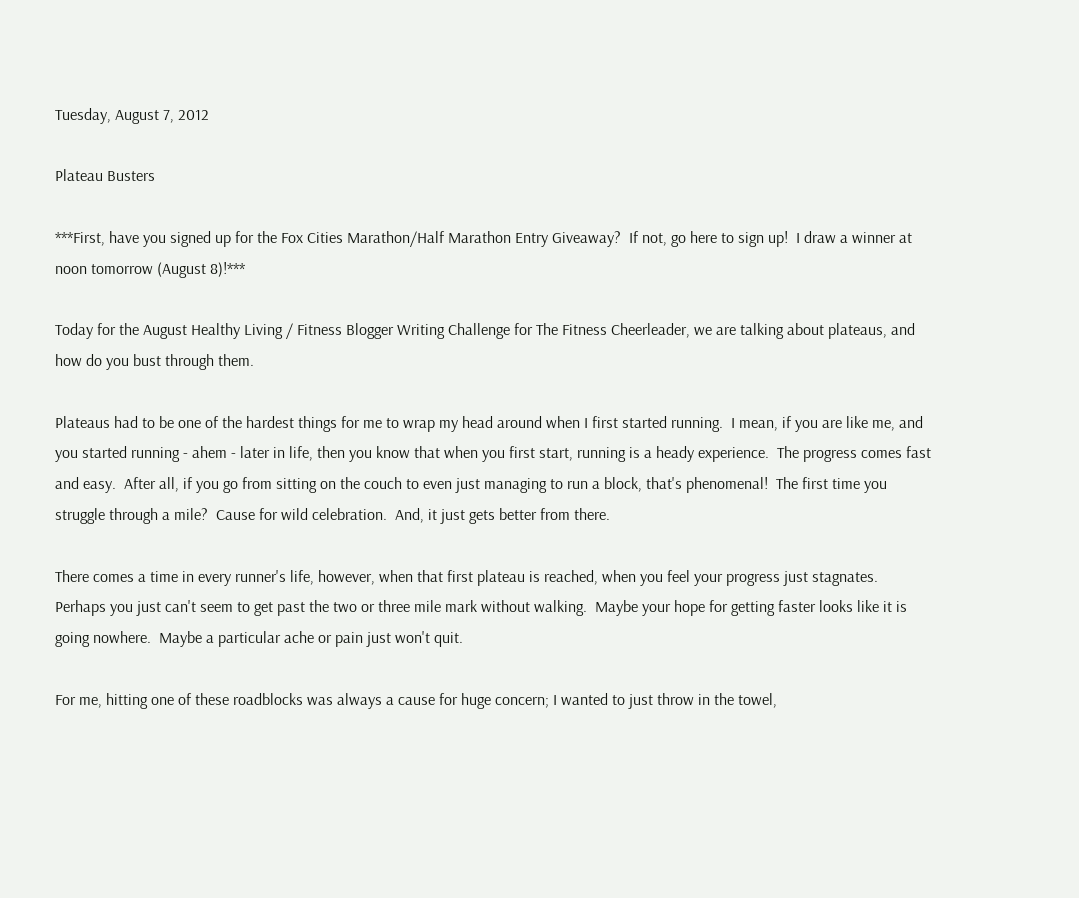Tuesday, August 7, 2012

Plateau Busters

***First, have you signed up for the Fox Cities Marathon/Half Marathon Entry Giveaway?  If not, go here to sign up!  I draw a winner at noon tomorrow (August 8)!***

Today for the August Healthy Living / Fitness Blogger Writing Challenge for The Fitness Cheerleader, we are talking about plateaus, and how do you bust through them.

Plateaus had to be one of the hardest things for me to wrap my head around when I first started running.  I mean, if you are like me, and you started running - ahem - later in life, then you know that when you first start, running is a heady experience.  The progress comes fast and easy.  After all, if you go from sitting on the couch to even just managing to run a block, that's phenomenal!  The first time you struggle through a mile?  Cause for wild celebration.  And, it just gets better from there.

There comes a time in every runner's life, however, when that first plateau is reached, when you feel your progress just stagnates.  Perhaps you just can't seem to get past the two or three mile mark without walking.  Maybe your hope for getting faster looks like it is going nowhere.  Maybe a particular ache or pain just won't quit.

For me, hitting one of these roadblocks was always a cause for huge concern; I wanted to just throw in the towel,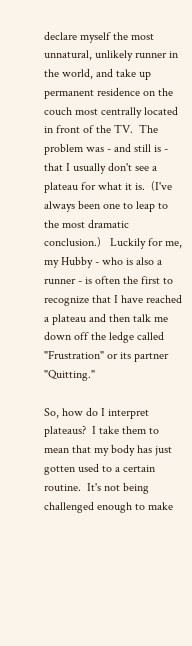declare myself the most unnatural, unlikely runner in the world, and take up permanent residence on the couch most centrally located in front of the TV.  The problem was - and still is - that I usually don't see a plateau for what it is.  (I've always been one to leap to the most dramatic conclusion.)   Luckily for me, my Hubby - who is also a runner - is often the first to recognize that I have reached a plateau and then talk me down off the ledge called "Frustration" or its partner "Quitting."

So, how do I interpret plateaus?  I take them to mean that my body has just gotten used to a certain routine.  It's not being challenged enough to make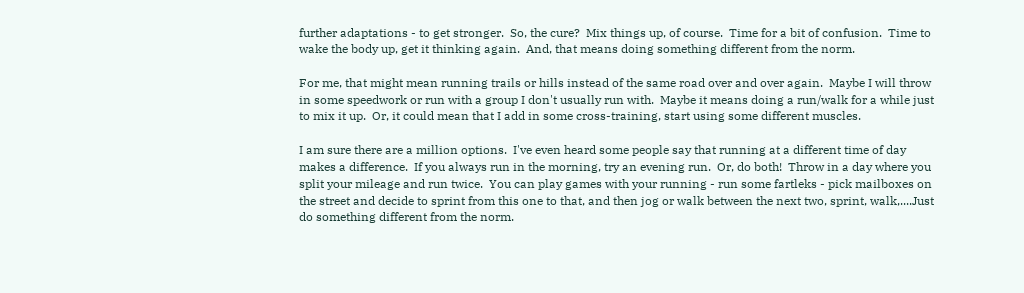further adaptations - to get stronger.  So, the cure?  Mix things up, of course.  Time for a bit of confusion.  Time to wake the body up, get it thinking again.  And, that means doing something different from the norm.

For me, that might mean running trails or hills instead of the same road over and over again.  Maybe I will throw in some speedwork or run with a group I don't usually run with.  Maybe it means doing a run/walk for a while just to mix it up.  Or, it could mean that I add in some cross-training, start using some different muscles.

I am sure there are a million options.  I've even heard some people say that running at a different time of day makes a difference.  If you always run in the morning, try an evening run.  Or, do both!  Throw in a day where you split your mileage and run twice.  You can play games with your running - run some fartleks - pick mailboxes on the street and decide to sprint from this one to that, and then jog or walk between the next two, sprint, walk,....Just do something different from the norm.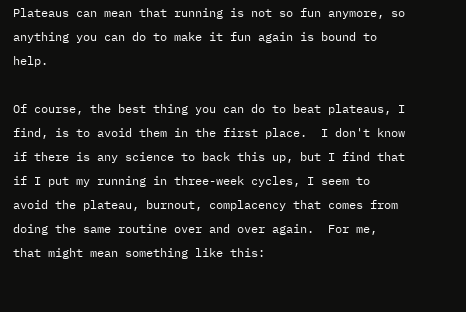Plateaus can mean that running is not so fun anymore, so anything you can do to make it fun again is bound to help.

Of course, the best thing you can do to beat plateaus, I find, is to avoid them in the first place.  I don't know if there is any science to back this up, but I find that if I put my running in three-week cycles, I seem to avoid the plateau, burnout, complacency that comes from doing the same routine over and over again.  For me, that might mean something like this: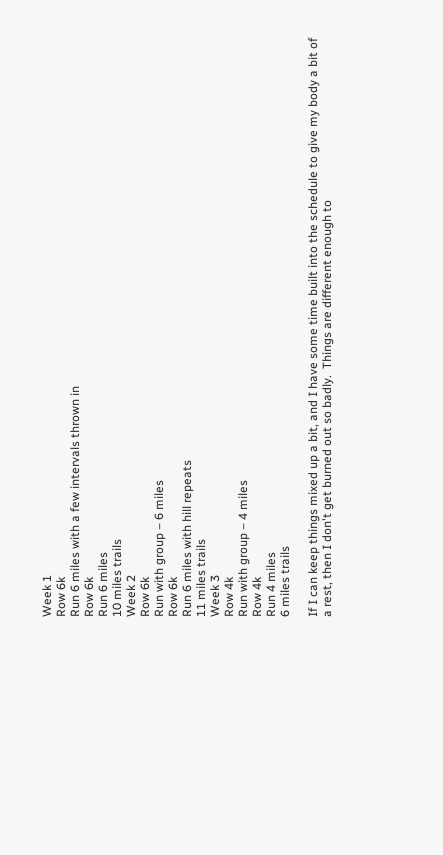Week 1
Row 6k
Run 6 miles with a few intervals thrown in
Row 6k
Run 6 miles
10 miles trails
Week 2
Row 6k
Run with group – 6 miles
Row 6k
Run 6 miles with hill repeats
11 miles trails
Week 3
Row 4k
Run with group – 4 miles
Row 4k
Run 4 miles
6 miles trails

If I can keep things mixed up a bit, and I have some time built into the schedule to give my body a bit of a rest, then I don't get burned out so badly.  Things are different enough to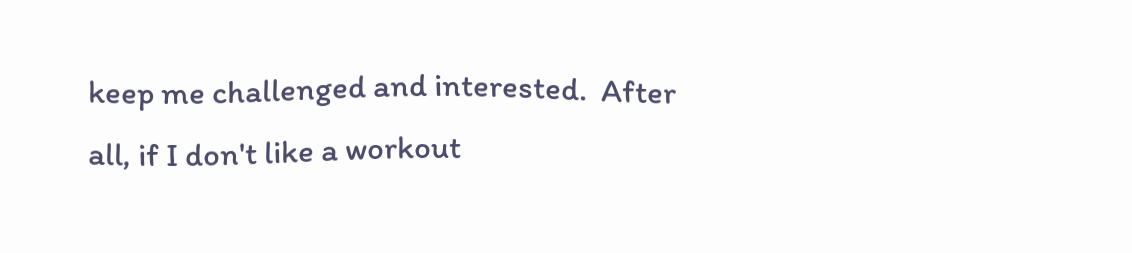keep me challenged and interested.  After all, if I don't like a workout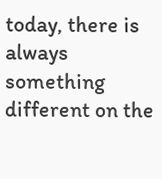today, there is always something different on the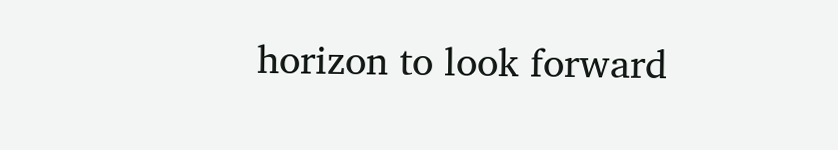horizon to look forward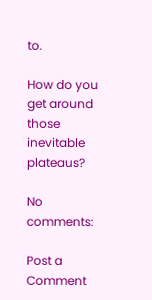to.

How do you get around those inevitable plateaus?

No comments:

Post a Comment